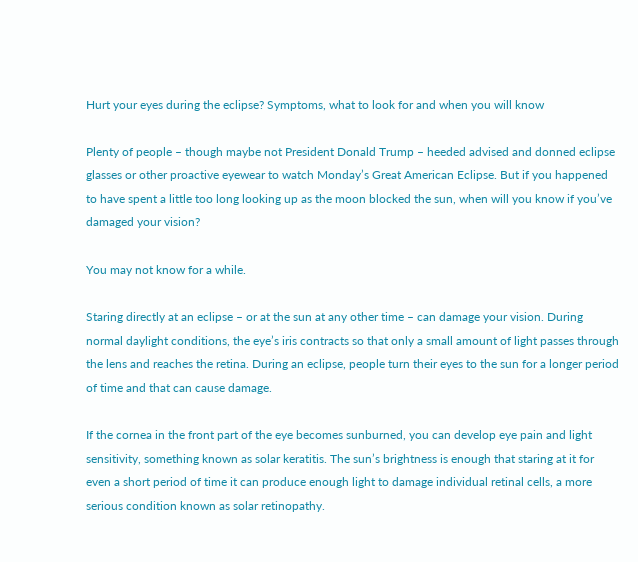Hurt your eyes during the eclipse? Symptoms, what to look for and when you will know

Plenty of people – though maybe not President Donald Trump – heeded advised and donned eclipse glasses or other proactive eyewear to watch Monday’s Great American Eclipse. But if you happened to have spent a little too long looking up as the moon blocked the sun, when will you know if you’ve damaged your vision?

You may not know for a while.

Staring directly at an eclipse – or at the sun at any other time – can damage your vision. During normal daylight conditions, the eye’s iris contracts so that only a small amount of light passes through the lens and reaches the retina. During an eclipse, people turn their eyes to the sun for a longer period of time and that can cause damage.

If the cornea in the front part of the eye becomes sunburned, you can develop eye pain and light sensitivity, something known as solar keratitis. The sun’s brightness is enough that staring at it for even a short period of time it can produce enough light to damage individual retinal cells, a more serious condition known as solar retinopathy.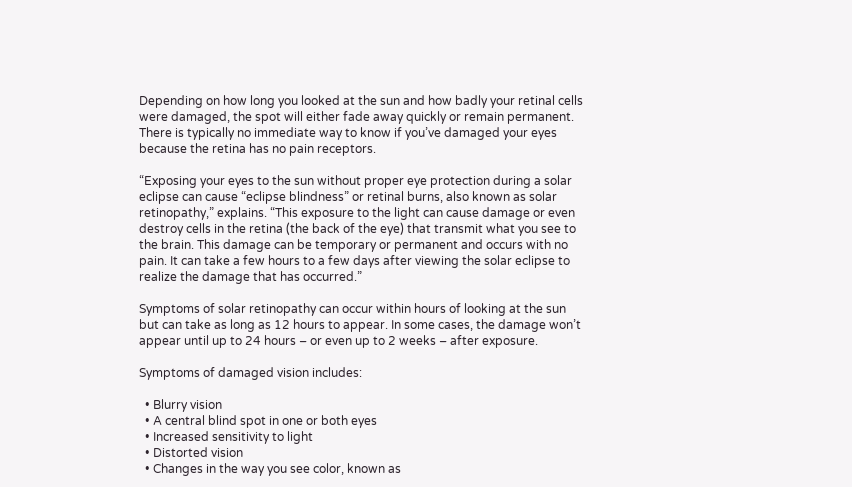Depending on how long you looked at the sun and how badly your retinal cells were damaged, the spot will either fade away quickly or remain permanent. There is typically no immediate way to know if you’ve damaged your eyes because the retina has no pain receptors.

“Exposing your eyes to the sun without proper eye protection during a solar eclipse can cause “eclipse blindness” or retinal burns, also known as solar retinopathy,” explains. “This exposure to the light can cause damage or even destroy cells in the retina (the back of the eye) that transmit what you see to the brain. This damage can be temporary or permanent and occurs with no pain. It can take a few hours to a few days after viewing the solar eclipse to realize the damage that has occurred.”

Symptoms of solar retinopathy can occur within hours of looking at the sun but can take as long as 12 hours to appear. In some cases, the damage won’t appear until up to 24 hours – or even up to 2 weeks – after exposure.

Symptoms of damaged vision includes:

  • Blurry vision
  • A central blind spot in one or both eyes
  • Increased sensitivity to light
  • Distorted vision
  • Changes in the way you see color, known as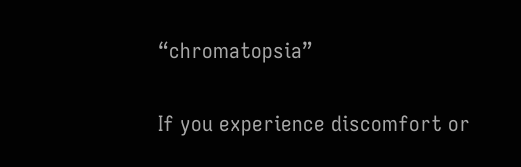“chromatopsia”

If you experience discomfort or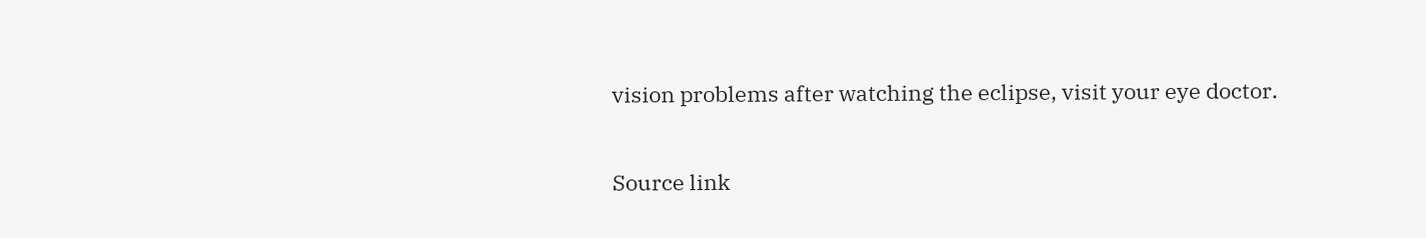vision problems after watching the eclipse, visit your eye doctor.

Source link